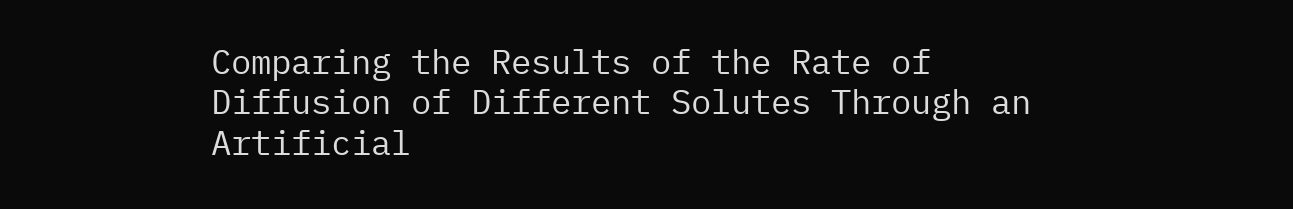Comparing the Results of the Rate of Diffusion of Different Solutes Through an Artificial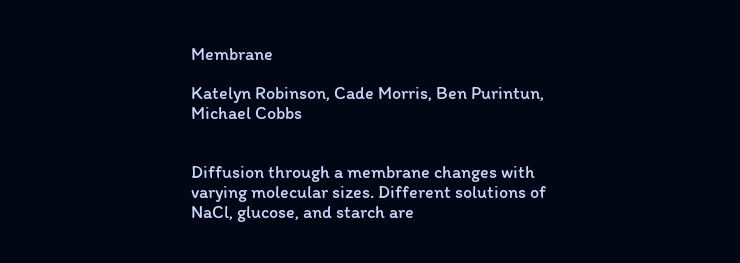Membrane

Katelyn Robinson, Cade Morris, Ben Purintun, Michael Cobbs


Diffusion through a membrane changes with varying molecular sizes. Different solutions of NaCl, glucose, and starch are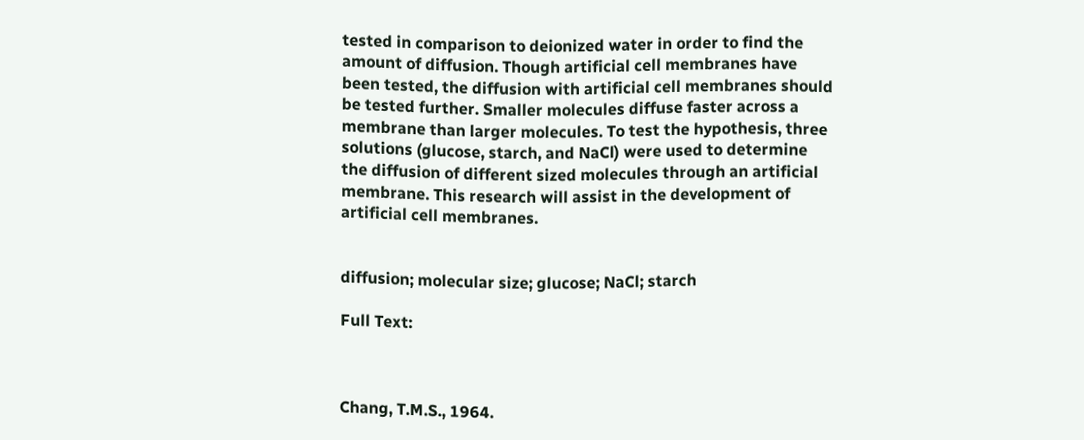tested in comparison to deionized water in order to find the amount of diffusion. Though artificial cell membranes have been tested, the diffusion with artificial cell membranes should be tested further. Smaller molecules diffuse faster across a membrane than larger molecules. To test the hypothesis, three solutions (glucose, starch, and NaCl) were used to determine the diffusion of different sized molecules through an artificial membrane. This research will assist in the development of artificial cell membranes.


diffusion; molecular size; glucose; NaCl; starch

Full Text:



Chang, T.M.S., 1964.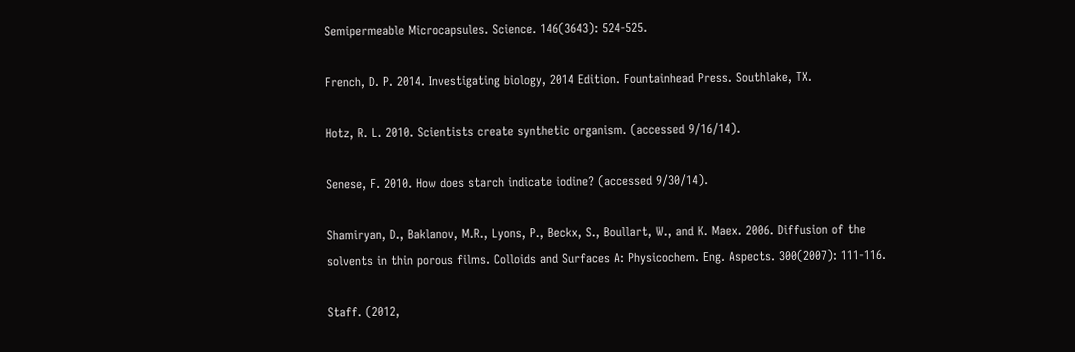Semipermeable Microcapsules. Science. 146(3643): 524-525.

French, D. P. 2014. Investigating biology, 2014 Edition. Fountainhead Press. Southlake, TX.

Hotz, R. L. 2010. Scientists create synthetic organism. (accessed 9/16/14).

Senese, F. 2010. How does starch indicate iodine? (accessed 9/30/14).

Shamiryan, D., Baklanov, M.R., Lyons, P., Beckx, S., Boullart, W., and K. Maex. 2006. Diffusion of the solvents in thin porous films. Colloids and Surfaces A: Physicochem. Eng. Aspects. 300(2007): 111-116.

Staff. (2012,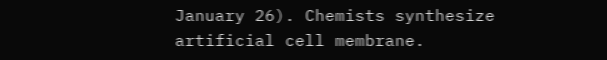January 26). Chemists synthesize artificial cell membrane.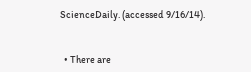ScienceDaily. (accessed 9/16/14).


  • There are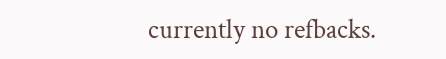currently no refbacks.